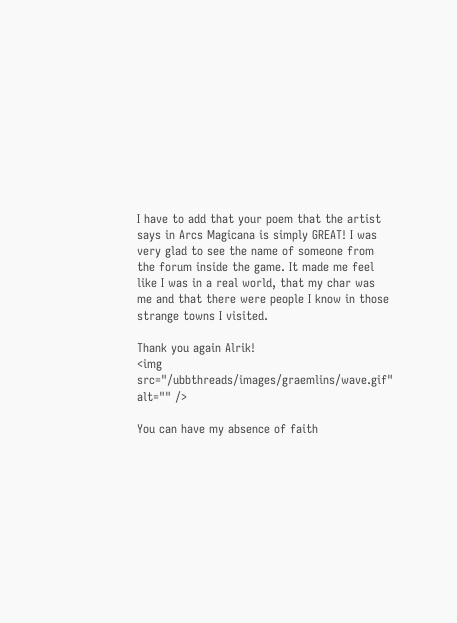I have to add that your poem that the artist says in Arcs Magicana is simply GREAT! I was very glad to see the name of someone from the forum inside the game. It made me feel like I was in a real world, that my char was me and that there were people I know in those strange towns I visited.

Thank you again Alrik!
<img src="/ubbthreads/images/graemlins/wave.gif" alt="" />

You can have my absence of faith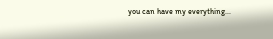you can have my everything...